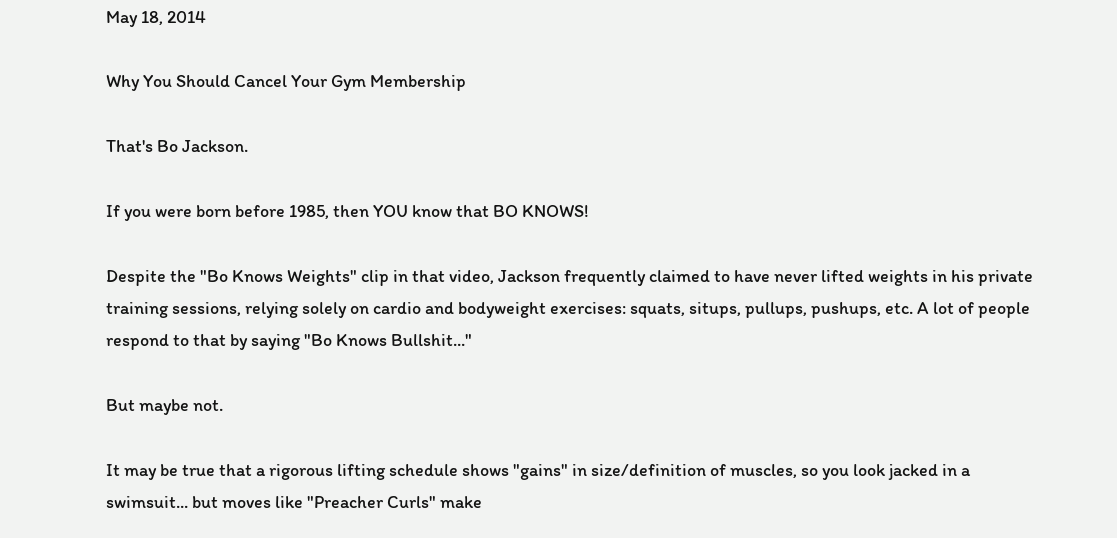May 18, 2014

Why You Should Cancel Your Gym Membership

That's Bo Jackson.

If you were born before 1985, then YOU know that BO KNOWS!

Despite the "Bo Knows Weights" clip in that video, Jackson frequently claimed to have never lifted weights in his private training sessions, relying solely on cardio and bodyweight exercises: squats, situps, pullups, pushups, etc. A lot of people respond to that by saying "Bo Knows Bullshit..."

But maybe not.

It may be true that a rigorous lifting schedule shows "gains" in size/definition of muscles, so you look jacked in a swimsuit... but moves like "Preacher Curls" make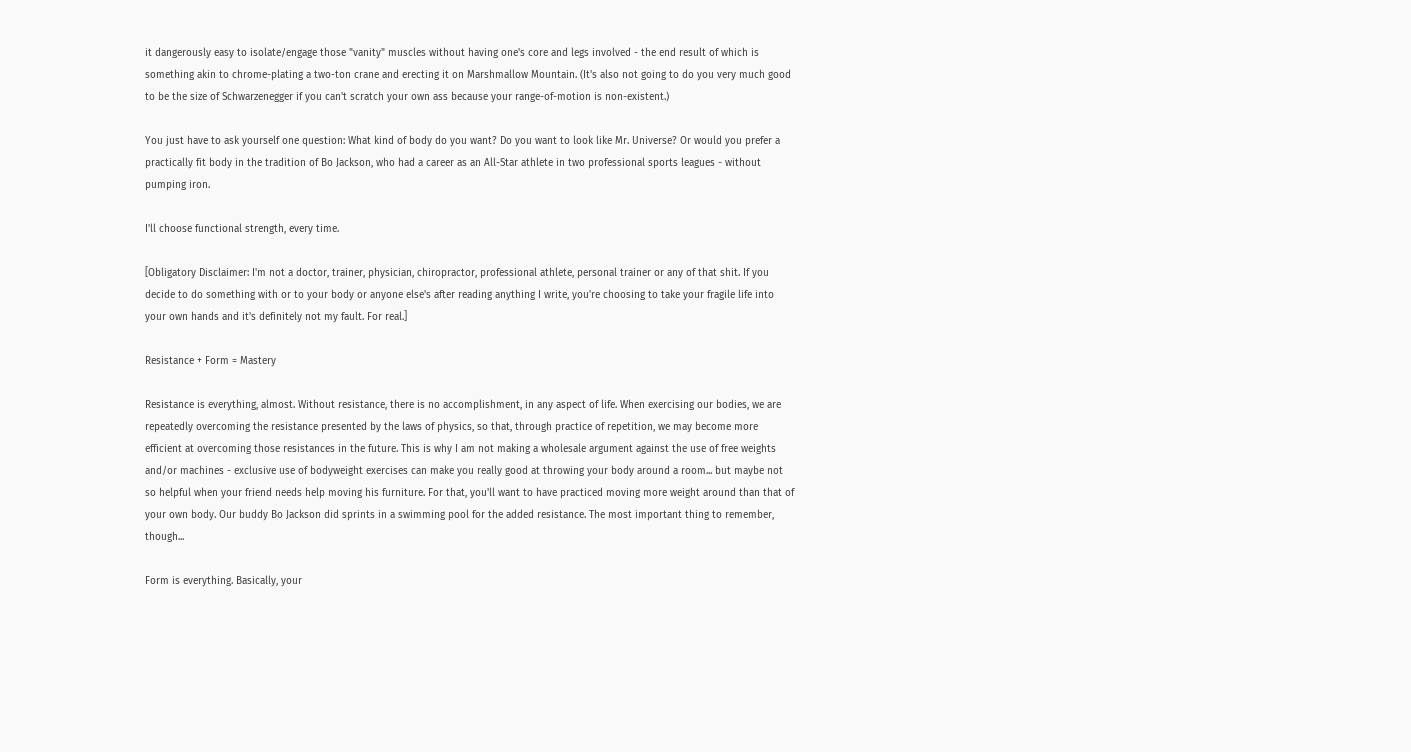it dangerously easy to isolate/engage those "vanity" muscles without having one's core and legs involved - the end result of which is something akin to chrome-plating a two-ton crane and erecting it on Marshmallow Mountain. (It's also not going to do you very much good to be the size of Schwarzenegger if you can't scratch your own ass because your range-of-motion is non-existent.)

You just have to ask yourself one question: What kind of body do you want? Do you want to look like Mr. Universe? Or would you prefer a practically fit body in the tradition of Bo Jackson, who had a career as an All-Star athlete in two professional sports leagues - without pumping iron.

I'll choose functional strength, every time.

[Obligatory Disclaimer: I'm not a doctor, trainer, physician, chiropractor, professional athlete, personal trainer or any of that shit. If you decide to do something with or to your body or anyone else's after reading anything I write, you're choosing to take your fragile life into your own hands and it's definitely not my fault. For real.]

Resistance + Form = Mastery

Resistance is everything, almost. Without resistance, there is no accomplishment, in any aspect of life. When exercising our bodies, we are repeatedly overcoming the resistance presented by the laws of physics, so that, through practice of repetition, we may become more efficient at overcoming those resistances in the future. This is why I am not making a wholesale argument against the use of free weights and/or machines - exclusive use of bodyweight exercises can make you really good at throwing your body around a room... but maybe not so helpful when your friend needs help moving his furniture. For that, you'll want to have practiced moving more weight around than that of your own body. Our buddy Bo Jackson did sprints in a swimming pool for the added resistance. The most important thing to remember, though...

Form is everything. Basically, your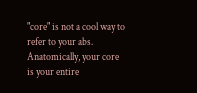"core" is not a cool way to refer to your abs. Anatomically, your core is your entire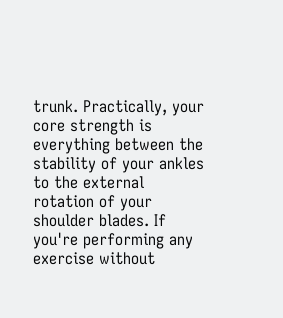trunk. Practically, your core strength is everything between the stability of your ankles to the external rotation of your shoulder blades. If you're performing any exercise without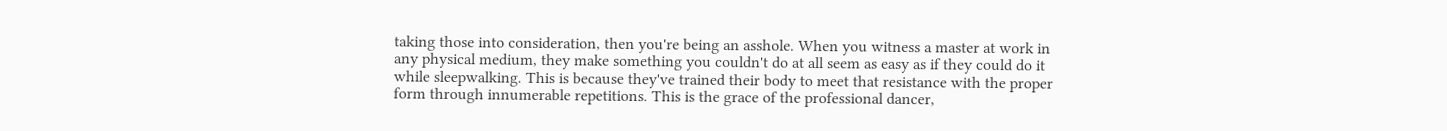taking those into consideration, then you're being an asshole. When you witness a master at work in any physical medium, they make something you couldn't do at all seem as easy as if they could do it while sleepwalking. This is because they've trained their body to meet that resistance with the proper form through innumerable repetitions. This is the grace of the professional dancer,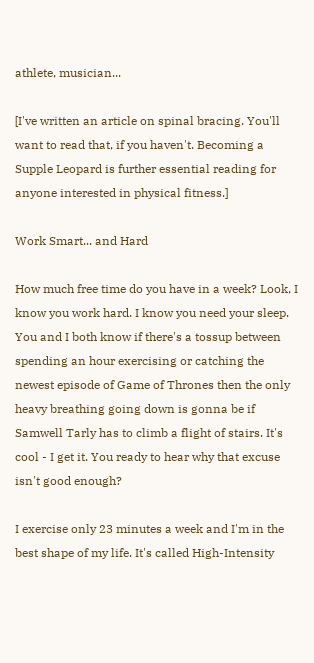athlete, musician...

[I've written an article on spinal bracing. You'll want to read that, if you haven't. Becoming a Supple Leopard is further essential reading for anyone interested in physical fitness.]

Work Smart... and Hard

How much free time do you have in a week? Look, I know you work hard. I know you need your sleep. You and I both know if there's a tossup between spending an hour exercising or catching the newest episode of Game of Thrones then the only heavy breathing going down is gonna be if Samwell Tarly has to climb a flight of stairs. It's cool - I get it. You ready to hear why that excuse isn't good enough?

I exercise only 23 minutes a week and I'm in the best shape of my life. It's called High-Intensity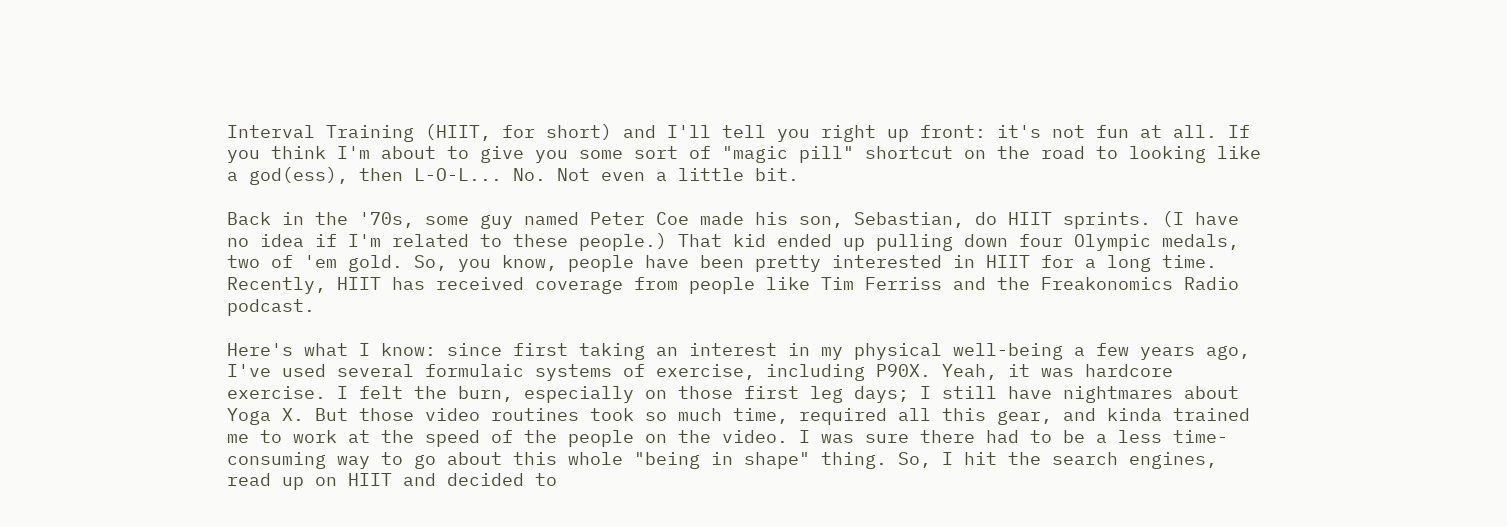Interval Training (HIIT, for short) and I'll tell you right up front: it's not fun at all. If you think I'm about to give you some sort of "magic pill" shortcut on the road to looking like a god(ess), then L-O-L... No. Not even a little bit.

Back in the '70s, some guy named Peter Coe made his son, Sebastian, do HIIT sprints. (I have no idea if I'm related to these people.) That kid ended up pulling down four Olympic medals, two of 'em gold. So, you know, people have been pretty interested in HIIT for a long time. Recently, HIIT has received coverage from people like Tim Ferriss and the Freakonomics Radio podcast.

Here's what I know: since first taking an interest in my physical well-being a few years ago, I've used several formulaic systems of exercise, including P90X. Yeah, it was hardcore exercise. I felt the burn, especially on those first leg days; I still have nightmares about Yoga X. But those video routines took so much time, required all this gear, and kinda trained me to work at the speed of the people on the video. I was sure there had to be a less time-consuming way to go about this whole "being in shape" thing. So, I hit the search engines, read up on HIIT and decided to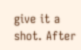give it a shot. After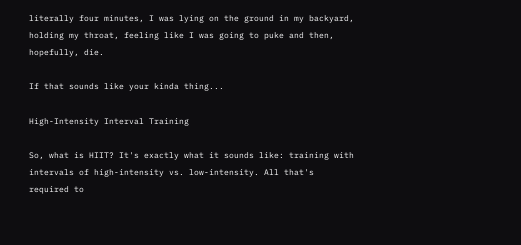literally four minutes, I was lying on the ground in my backyard, holding my throat, feeling like I was going to puke and then, hopefully, die.

If that sounds like your kinda thing...

High-Intensity Interval Training

So, what is HIIT? It's exactly what it sounds like: training with intervals of high-intensity vs. low-intensity. All that's required to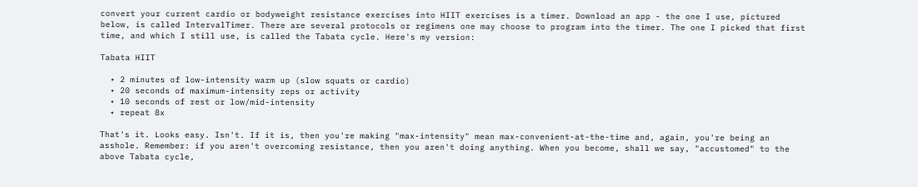convert your current cardio or bodyweight resistance exercises into HIIT exercises is a timer. Download an app - the one I use, pictured below, is called IntervalTimer. There are several protocols or regimens one may choose to program into the timer. The one I picked that first time, and which I still use, is called the Tabata cycle. Here's my version:

Tabata HIIT

  • 2 minutes of low-intensity warm up (slow squats or cardio)
  • 20 seconds of maximum-intensity reps or activity
  • 10 seconds of rest or low/mid-intensity
  • repeat 8x

That's it. Looks easy. Isn't. If it is, then you're making "max-intensity" mean max-convenient-at-the-time and, again, you're being an asshole. Remember: if you aren't overcoming resistance, then you aren't doing anything. When you become, shall we say, "accustomed" to the above Tabata cycle,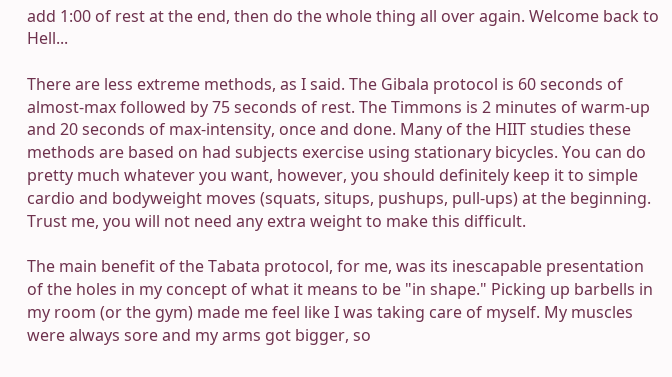add 1:00 of rest at the end, then do the whole thing all over again. Welcome back to Hell...

There are less extreme methods, as I said. The Gibala protocol is 60 seconds of almost-max followed by 75 seconds of rest. The Timmons is 2 minutes of warm-up and 20 seconds of max-intensity, once and done. Many of the HIIT studies these methods are based on had subjects exercise using stationary bicycles. You can do pretty much whatever you want, however, you should definitely keep it to simple cardio and bodyweight moves (squats, situps, pushups, pull-ups) at the beginning. Trust me, you will not need any extra weight to make this difficult.

The main benefit of the Tabata protocol, for me, was its inescapable presentation of the holes in my concept of what it means to be "in shape." Picking up barbells in my room (or the gym) made me feel like I was taking care of myself. My muscles were always sore and my arms got bigger, so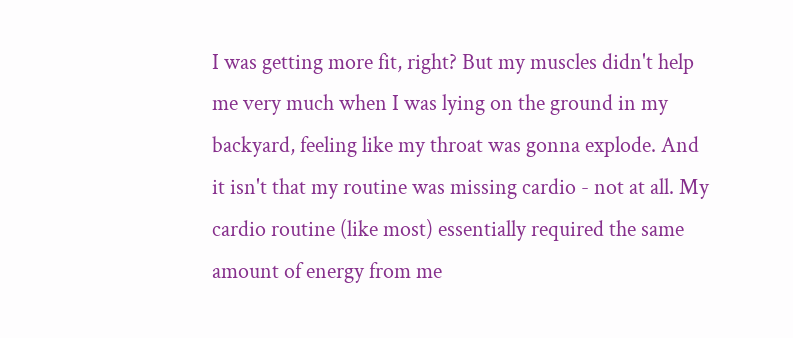I was getting more fit, right? But my muscles didn't help me very much when I was lying on the ground in my backyard, feeling like my throat was gonna explode. And it isn't that my routine was missing cardio - not at all. My cardio routine (like most) essentially required the same amount of energy from me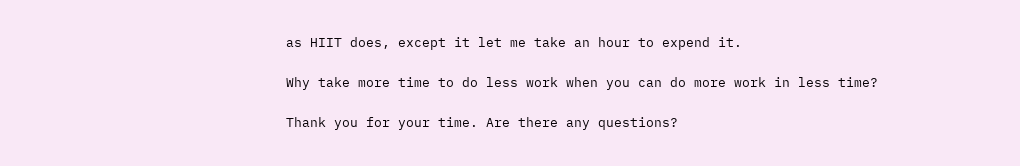as HIIT does, except it let me take an hour to expend it.

Why take more time to do less work when you can do more work in less time?

Thank you for your time. Are there any questions?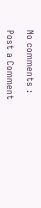No comments :

Post a Comment